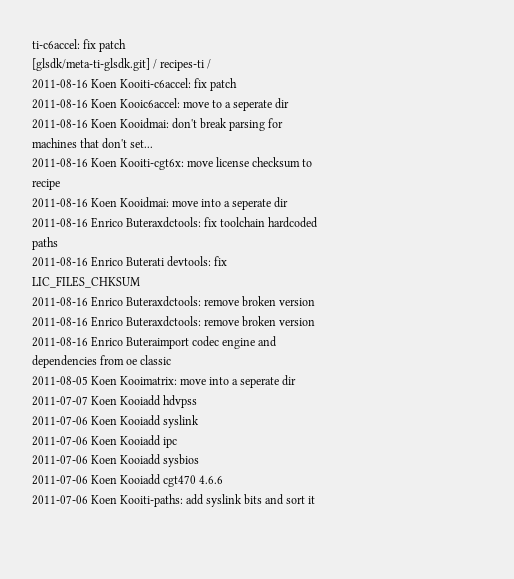ti-c6accel: fix patch
[glsdk/meta-ti-glsdk.git] / recipes-ti /
2011-08-16 Koen Kooiti-c6accel: fix patch
2011-08-16 Koen Kooic6accel: move to a seperate dir
2011-08-16 Koen Kooidmai: don't break parsing for machines that don't set...
2011-08-16 Koen Kooiti-cgt6x: move license checksum to recipe
2011-08-16 Koen Kooidmai: move into a seperate dir
2011-08-16 Enrico Buteraxdctools: fix toolchain hardcoded paths
2011-08-16 Enrico Buterati devtools: fix LIC_FILES_CHKSUM
2011-08-16 Enrico Buteraxdctools: remove broken version
2011-08-16 Enrico Buteraxdctools: remove broken version
2011-08-16 Enrico Buteraimport codec engine and dependencies from oe classic
2011-08-05 Koen Kooimatrix: move into a seperate dir
2011-07-07 Koen Kooiadd hdvpss
2011-07-06 Koen Kooiadd syslink
2011-07-06 Koen Kooiadd ipc
2011-07-06 Koen Kooiadd sysbios
2011-07-06 Koen Kooiadd cgt470 4.6.6
2011-07-06 Koen Kooiti-paths: add syslink bits and sort it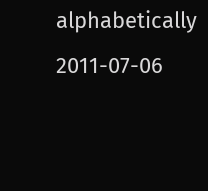alphabetically
2011-07-06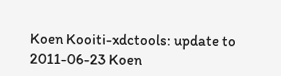Koen Kooiti-xdctools: update to
2011-06-23 Koen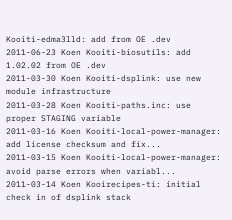Kooiti-edma3lld: add from OE .dev
2011-06-23 Koen Kooiti-biosutils: add 1.02.02 from OE .dev
2011-03-30 Koen Kooiti-dsplink: use new module infrastructure
2011-03-28 Koen Kooiti-paths.inc: use proper STAGING variable
2011-03-16 Koen Kooiti-local-power-manager: add license checksum and fix...
2011-03-15 Koen Kooiti-local-power-manager: avoid parse errors when variabl...
2011-03-14 Koen Kooirecipes-ti: initial check in of dsplink stack